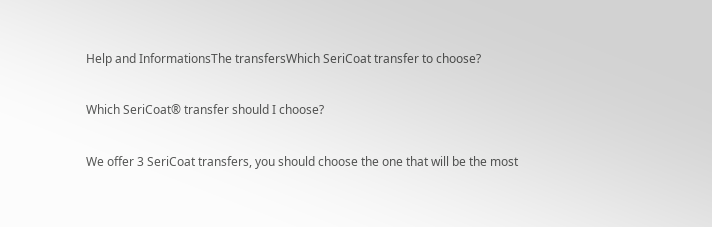Help and InformationsThe transfersWhich SeriCoat transfer to choose?

Which SeriCoat® transfer should I choose?

We offer 3 SeriCoat transfers, you should choose the one that will be the most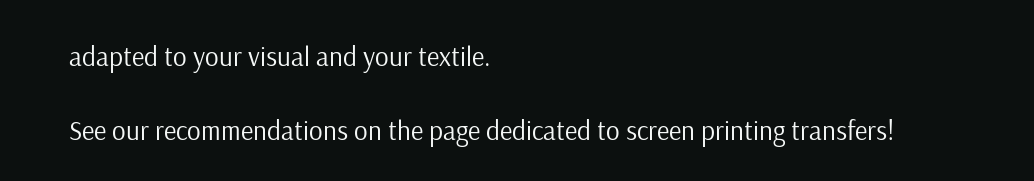adapted to your visual and your textile.

See our recommendations on the page dedicated to screen printing transfers!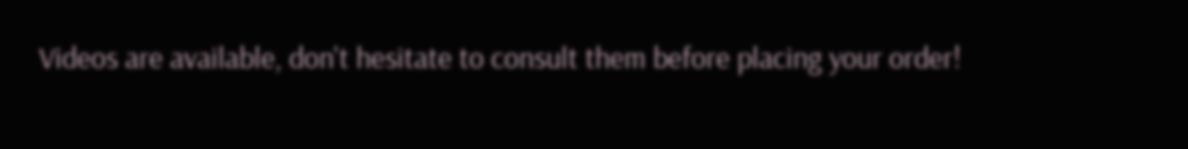Videos are available, don't hesitate to consult them before placing your order!